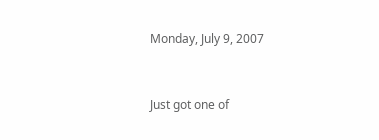Monday, July 9, 2007


Just got one of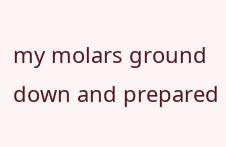my molars ground down and prepared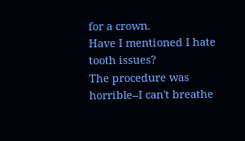for a crown.
Have I mentioned I hate tooth issues?
The procedure was horrible--I can't breathe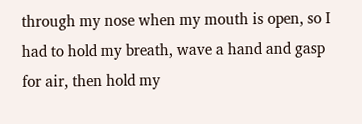through my nose when my mouth is open, so I had to hold my breath, wave a hand and gasp for air, then hold my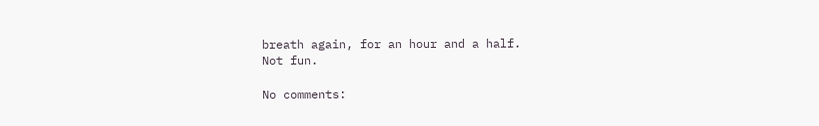breath again, for an hour and a half.
Not fun.

No comments: